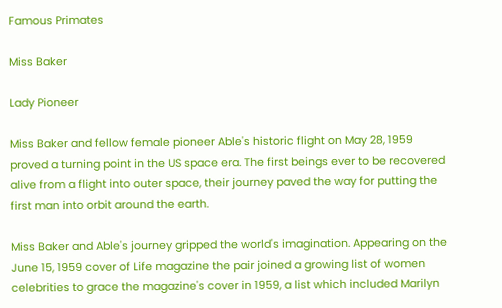Famous Primates

Miss Baker

Lady Pioneer

Miss Baker and fellow female pioneer Able's historic flight on May 28, 1959 proved a turning point in the US space era. The first beings ever to be recovered alive from a flight into outer space, their journey paved the way for putting the first man into orbit around the earth.

Miss Baker and Able's journey gripped the world's imagination. Appearing on the June 15, 1959 cover of Life magazine the pair joined a growing list of women celebrities to grace the magazine's cover in 1959, a list which included Marilyn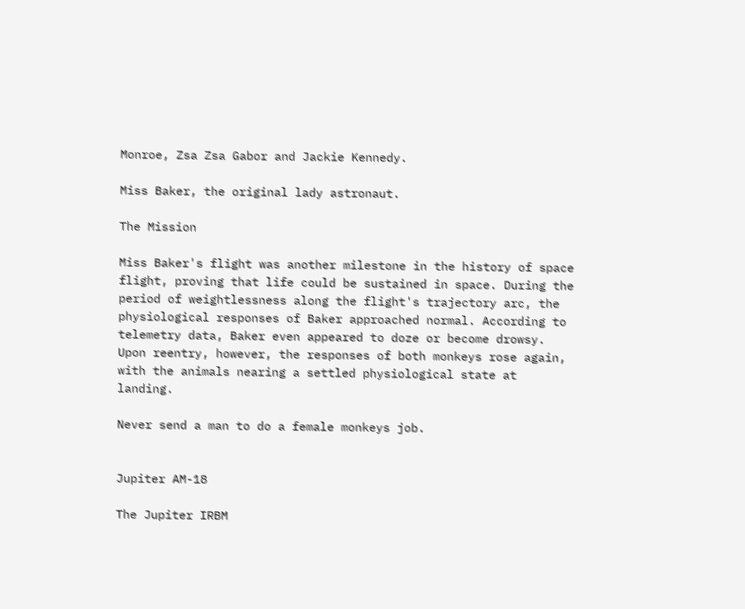Monroe, Zsa Zsa Gabor and Jackie Kennedy.

Miss Baker, the original lady astronaut.

The Mission

Miss Baker's flight was another milestone in the history of space flight, proving that life could be sustained in space. During the period of weightlessness along the flight's trajectory arc, the physiological responses of Baker approached normal. According to telemetry data, Baker even appeared to doze or become drowsy. Upon reentry, however, the responses of both monkeys rose again, with the animals nearing a settled physiological state at landing.

Never send a man to do a female monkeys job.


Jupiter AM-18

The Jupiter IRBM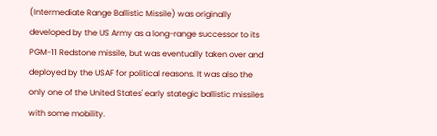(Intermediate Range Ballistic Missile) was originally developed by the US Army as a long-range successor to its PGM-11 Redstone missile, but was eventually taken over and deployed by the USAF for political reasons. It was also the only one of the United States' early stategic ballistic missiles with some mobility.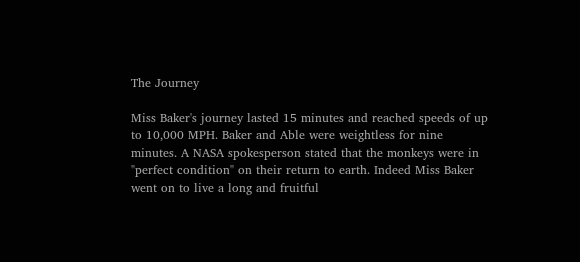The Journey

Miss Baker's journey lasted 15 minutes and reached speeds of up to 10,000 MPH. Baker and Able were weightless for nine minutes. A NASA spokesperson stated that the monkeys were in "perfect condition" on their return to earth. Indeed Miss Baker went on to live a long and fruitful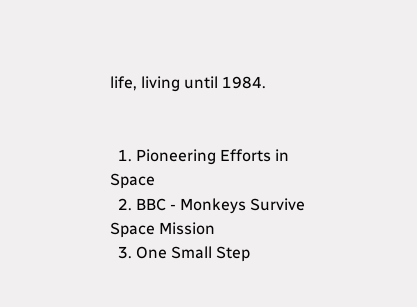life, living until 1984.


  1. Pioneering Efforts in Space
  2. BBC - Monkeys Survive Space Mission
  3. One Small Step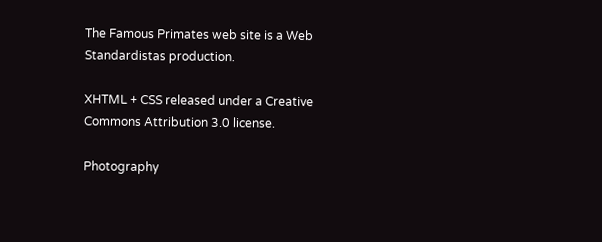The Famous Primates web site is a Web Standardistas production.

XHTML + CSS released under a Creative Commons Attribution 3.0 license.

Photography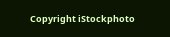Copyright iStockphoto